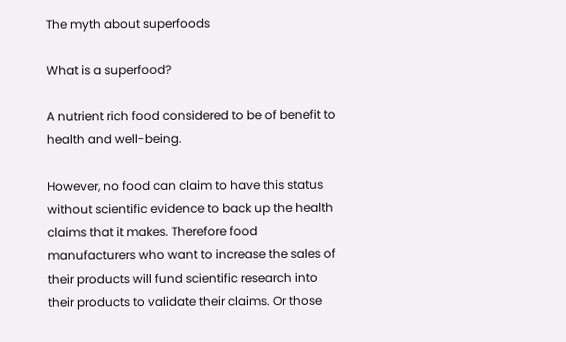The myth about superfoods

What is a superfood?

A nutrient rich food considered to be of benefit to health and well-being.

However, no food can claim to have this status without scientific evidence to back up the health claims that it makes. Therefore food manufacturers who want to increase the sales of their products will fund scientific research into their products to validate their claims. Or those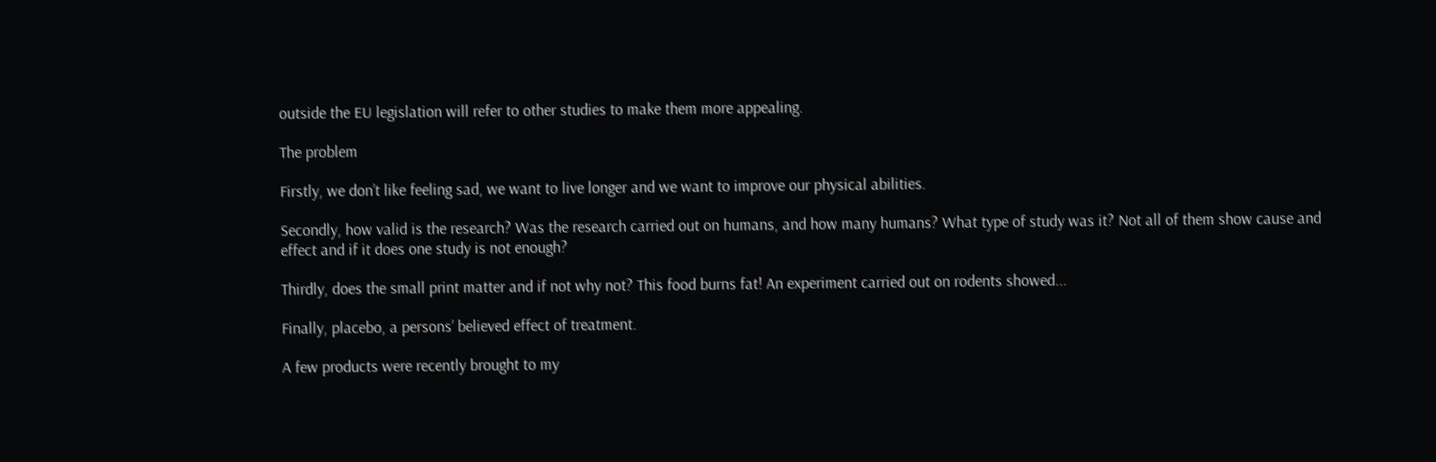outside the EU legislation will refer to other studies to make them more appealing.

The problem

Firstly, we don’t like feeling sad, we want to live longer and we want to improve our physical abilities.

Secondly, how valid is the research? Was the research carried out on humans, and how many humans? What type of study was it? Not all of them show cause and effect and if it does one study is not enough?

Thirdly, does the small print matter and if not why not? This food burns fat! An experiment carried out on rodents showed...

Finally, placebo, a persons’ believed effect of treatment.

A few products were recently brought to my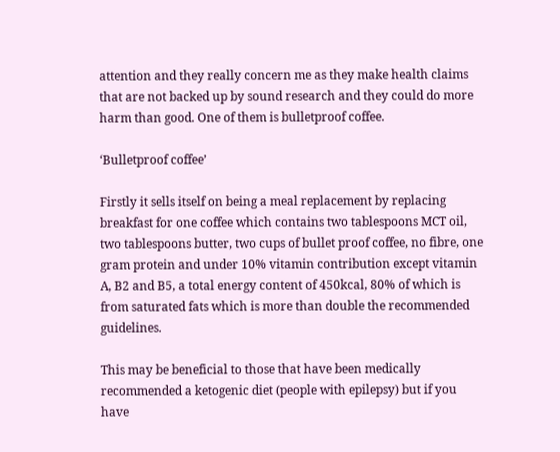attention and they really concern me as they make health claims that are not backed up by sound research and they could do more harm than good. One of them is bulletproof coffee.

‘Bulletproof coffee’

Firstly it sells itself on being a meal replacement by replacing breakfast for one coffee which contains two tablespoons MCT oil, two tablespoons butter, two cups of bullet proof coffee, no fibre, one gram protein and under 10% vitamin contribution except vitamin A, B2 and B5, a total energy content of 450kcal, 80% of which is from saturated fats which is more than double the recommended guidelines.

This may be beneficial to those that have been medically recommended a ketogenic diet (people with epilepsy) but if you have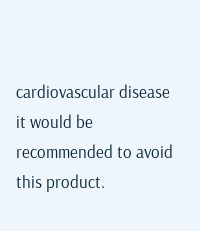cardiovascular disease it would be recommended to avoid this product.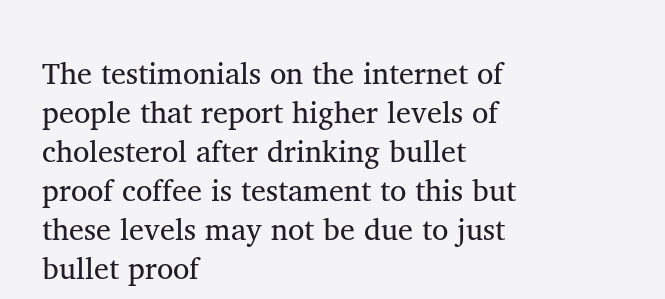The testimonials on the internet of people that report higher levels of cholesterol after drinking bullet proof coffee is testament to this but these levels may not be due to just bullet proof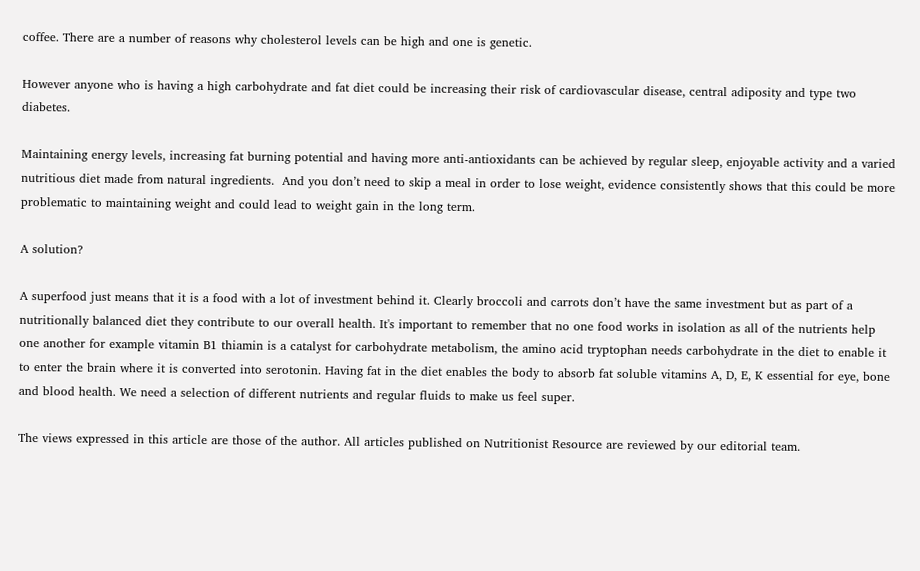coffee. There are a number of reasons why cholesterol levels can be high and one is genetic.

However anyone who is having a high carbohydrate and fat diet could be increasing their risk of cardiovascular disease, central adiposity and type two diabetes.

Maintaining energy levels, increasing fat burning potential and having more anti-antioxidants can be achieved by regular sleep, enjoyable activity and a varied nutritious diet made from natural ingredients.  And you don’t need to skip a meal in order to lose weight, evidence consistently shows that this could be more problematic to maintaining weight and could lead to weight gain in the long term.

A solution?

A superfood just means that it is a food with a lot of investment behind it. Clearly broccoli and carrots don’t have the same investment but as part of a nutritionally balanced diet they contribute to our overall health. It's important to remember that no one food works in isolation as all of the nutrients help one another for example vitamin B1 thiamin is a catalyst for carbohydrate metabolism, the amino acid tryptophan needs carbohydrate in the diet to enable it to enter the brain where it is converted into serotonin. Having fat in the diet enables the body to absorb fat soluble vitamins A, D, E, K essential for eye, bone and blood health. We need a selection of different nutrients and regular fluids to make us feel super.

The views expressed in this article are those of the author. All articles published on Nutritionist Resource are reviewed by our editorial team.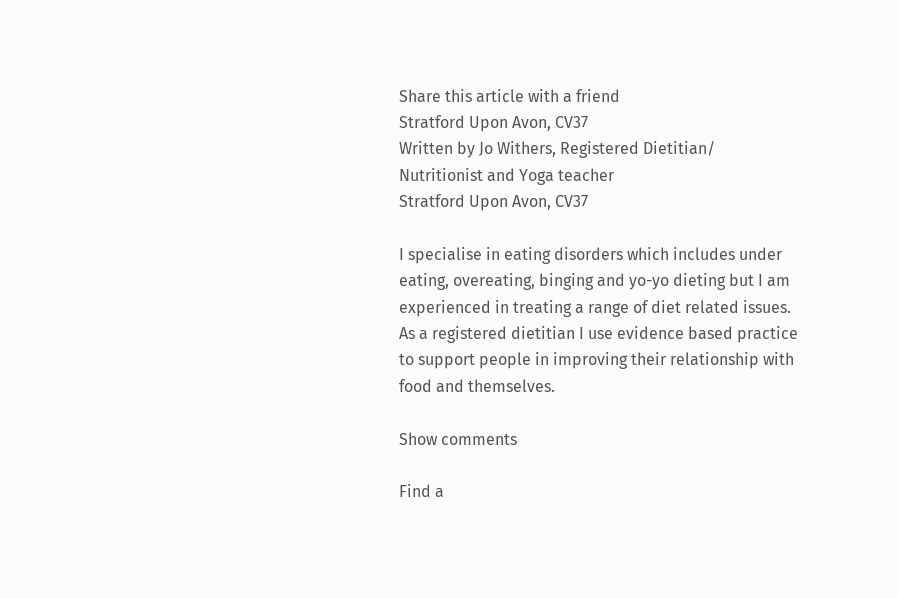Share this article with a friend
Stratford Upon Avon, CV37
Written by Jo Withers, Registered Dietitian/ Nutritionist and Yoga teacher
Stratford Upon Avon, CV37

I specialise in eating disorders which includes under eating, overeating, binging and yo-yo dieting but I am experienced in treating a range of diet related issues. As a registered dietitian I use evidence based practice to support people in improving their relationship with food and themselves.

Show comments

Find a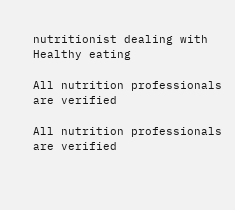nutritionist dealing with Healthy eating

All nutrition professionals are verified

All nutrition professionals are verified